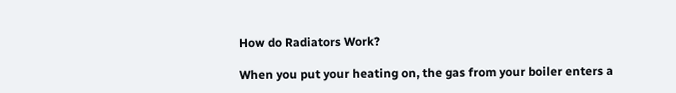How do Radiators Work?

When you put your heating on, the gas from your boiler enters a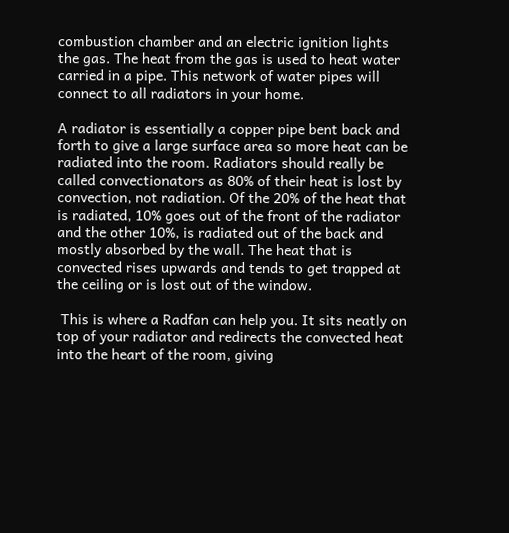combustion chamber and an electric ignition lights the gas. The heat from the gas is used to heat water carried in a pipe. This network of water pipes will connect to all radiators in your home.

A radiator is essentially a copper pipe bent back and forth to give a large surface area so more heat can be radiated into the room. Radiators should really be called convectionators as 80% of their heat is lost by convection, not radiation. Of the 20% of the heat that is radiated, 10% goes out of the front of the radiator and the other 10%, is radiated out of the back and mostly absorbed by the wall. The heat that is convected rises upwards and tends to get trapped at the ceiling or is lost out of the window.

 This is where a Radfan can help you. It sits neatly on top of your radiator and redirects the convected heat into the heart of the room, giving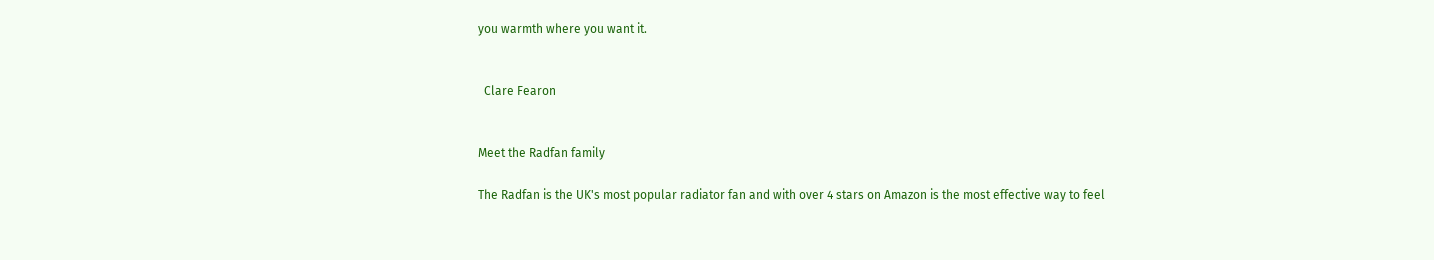you warmth where you want it.


  Clare Fearon


Meet the Radfan family

The Radfan is the UK's most popular radiator fan and with over 4 stars on Amazon is the most effective way to feel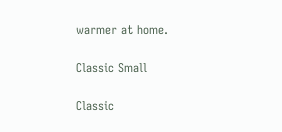warmer at home.

Classic Small

Classic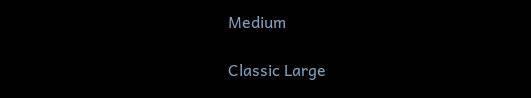Medium

Classic Large